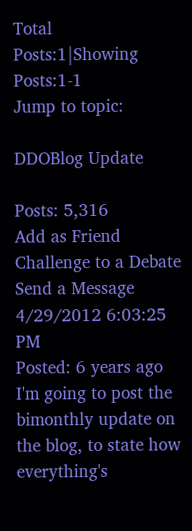Total Posts:1|Showing Posts:1-1
Jump to topic:

DDOBlog Update

Posts: 5,316
Add as Friend
Challenge to a Debate
Send a Message
4/29/2012 6:03:25 PM
Posted: 6 years ago
I'm going to post the bimonthly update on the blog, to state how everything's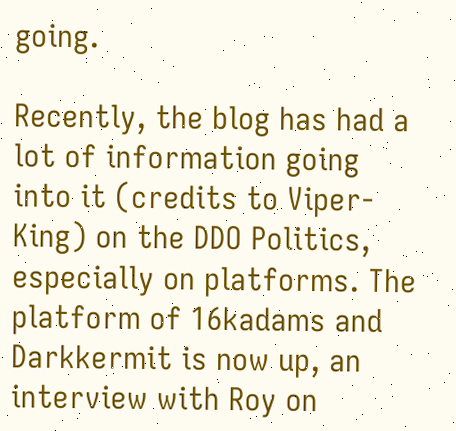going.

Recently, the blog has had a lot of information going into it (credits to Viper-King) on the DDO Politics, especially on platforms. The platform of 16kadams and Darkkermit is now up, an interview with Roy on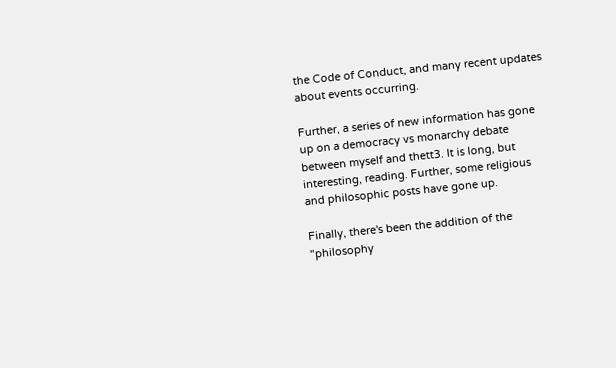the Code of Conduct, and many recent updates about events occurring.

Further, a series of new information has gone up on a democracy vs monarchy debate between myself and thett3. It is long, but interesting, reading. Further, some religious and philosophic posts have gone up.

Finally, there's been the addition of the "philosophy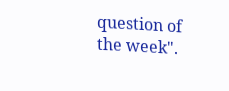question of the week".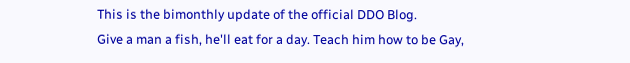This is the bimonthly update of the official DDO Blog.
Give a man a fish, he'll eat for a day. Teach him how to be Gay,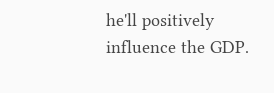he'll positively influence the GDP.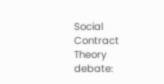Social Contract Theory debate: